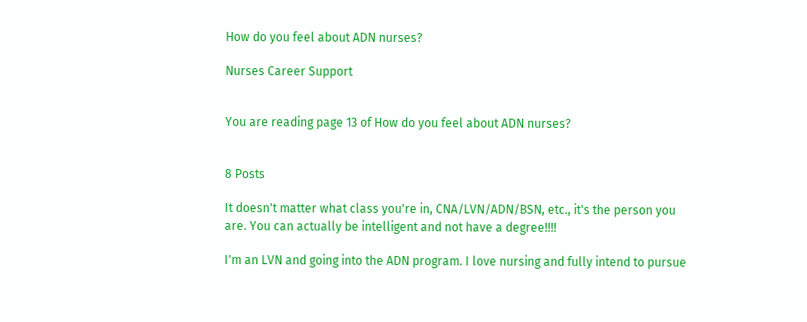How do you feel about ADN nurses?

Nurses Career Support


You are reading page 13 of How do you feel about ADN nurses?


8 Posts

It doesn't matter what class you're in, CNA/LVN/ADN/BSN, etc., it's the person you are. You can actually be intelligent and not have a degree!!!!

I'm an LVN and going into the ADN program. I love nursing and fully intend to pursue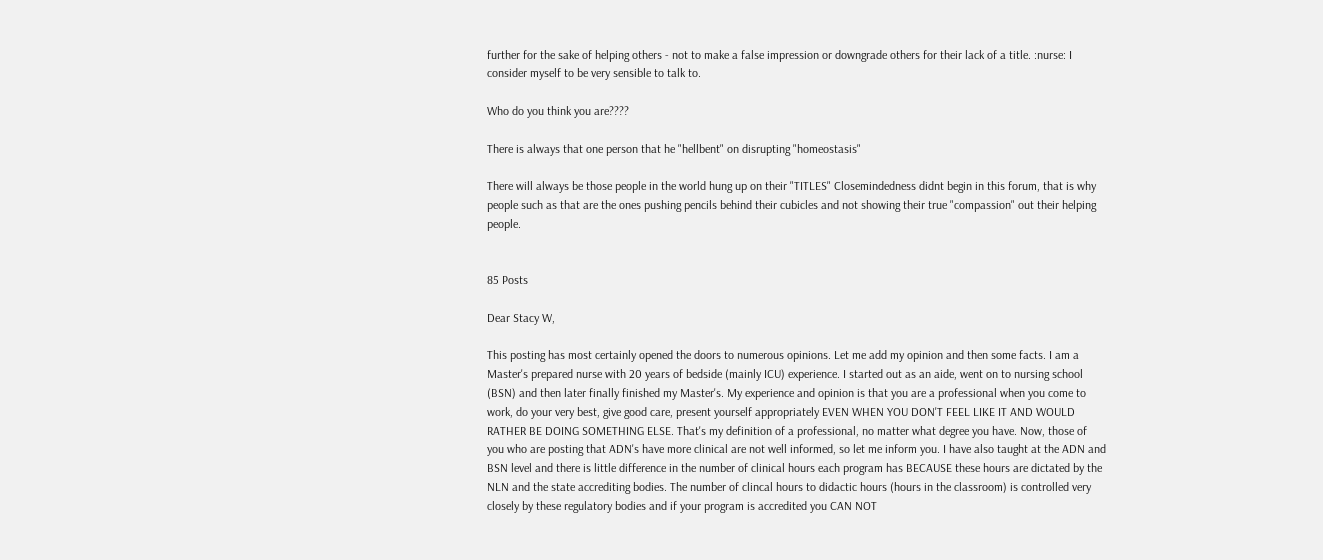further for the sake of helping others - not to make a false impression or downgrade others for their lack of a title. :nurse: I consider myself to be very sensible to talk to.

Who do you think you are????

There is always that one person that he "hellbent" on disrupting "homeostasis"

There will always be those people in the world hung up on their "TITLES" Closemindedness didnt begin in this forum, that is why people such as that are the ones pushing pencils behind their cubicles and not showing their true "compassion" out their helping people.


85 Posts

Dear Stacy W,

This posting has most certainly opened the doors to numerous opinions. Let me add my opinion and then some facts. I am a Master's prepared nurse with 20 years of bedside (mainly ICU) experience. I started out as an aide, went on to nursing school (BSN) and then later finally finished my Master's. My experience and opinion is that you are a professional when you come to work, do your very best, give good care, present yourself appropriately EVEN WHEN YOU DON'T FEEL LIKE IT AND WOULD RATHER BE DOING SOMETHING ELSE. That's my definition of a professional, no matter what degree you have. Now, those of you who are posting that ADN's have more clinical are not well informed, so let me inform you. I have also taught at the ADN and BSN level and there is little difference in the number of clinical hours each program has BECAUSE these hours are dictated by the NLN and the state accrediting bodies. The number of clincal hours to didactic hours (hours in the classroom) is controlled very closely by these regulatory bodies and if your program is accredited you CAN NOT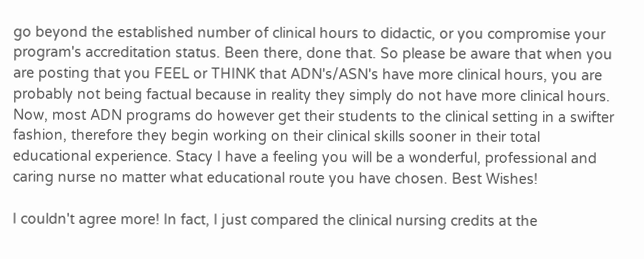go beyond the established number of clinical hours to didactic, or you compromise your program's accreditation status. Been there, done that. So please be aware that when you are posting that you FEEL or THINK that ADN's/ASN's have more clinical hours, you are probably not being factual because in reality they simply do not have more clinical hours. Now, most ADN programs do however get their students to the clinical setting in a swifter fashion, therefore they begin working on their clinical skills sooner in their total educational experience. Stacy I have a feeling you will be a wonderful, professional and caring nurse no matter what educational route you have chosen. Best Wishes!

I couldn't agree more! In fact, I just compared the clinical nursing credits at the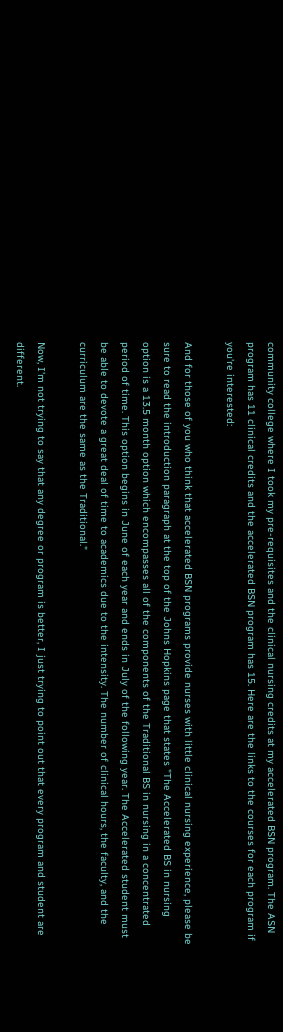community college where I took my pre-requisites and the clinical nursing credits at my accelerated BSN program. The ASN program has 11 clinical credits and the accelerated BSN program has 15. Here are the links to the courses for each program if you're interested:

And for those of you who think that accelerated BSN programs provide nurses with little clinical nursing experience, please be sure to read the introduction paragraph at the top of the Johns Hopkins page that states "The Accelerated BS in nursing option is a 13.5 month option which encompasses all of the components of the Traditional BS in nursing in a concentrated period of time. This option begins in June of each year and ends in July of the following year. The Accelerated student must be able to devote a great deal of time to academics due to the intensity. The number of clinical hours, the faculty, and the curriculum are the same as the Traditional."

Now, I'm not trying to say that any degree or program is better, I just trying to point out that every program and student are different.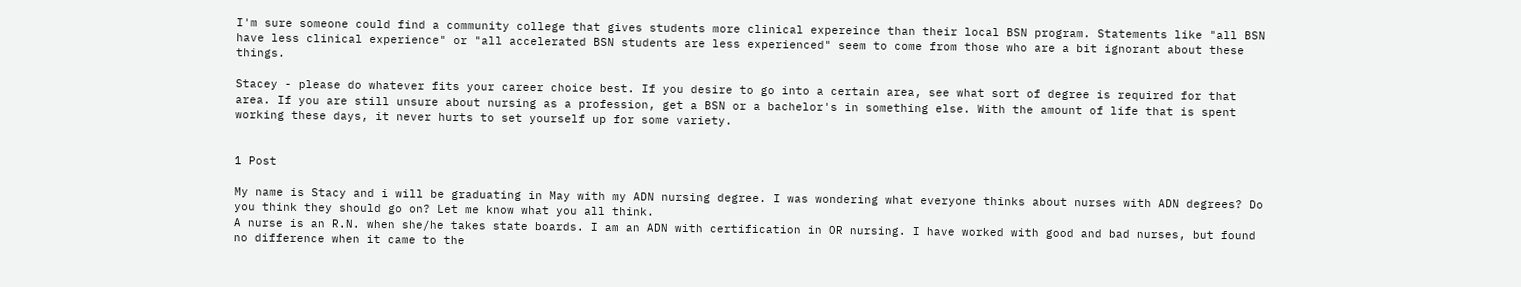I'm sure someone could find a community college that gives students more clinical expereince than their local BSN program. Statements like "all BSN have less clinical experience" or "all accelerated BSN students are less experienced" seem to come from those who are a bit ignorant about these things.

Stacey - please do whatever fits your career choice best. If you desire to go into a certain area, see what sort of degree is required for that area. If you are still unsure about nursing as a profession, get a BSN or a bachelor's in something else. With the amount of life that is spent working these days, it never hurts to set yourself up for some variety.


1 Post

My name is Stacy and i will be graduating in May with my ADN nursing degree. I was wondering what everyone thinks about nurses with ADN degrees? Do you think they should go on? Let me know what you all think.
A nurse is an R.N. when she/he takes state boards. I am an ADN with certification in OR nursing. I have worked with good and bad nurses, but found no difference when it came to the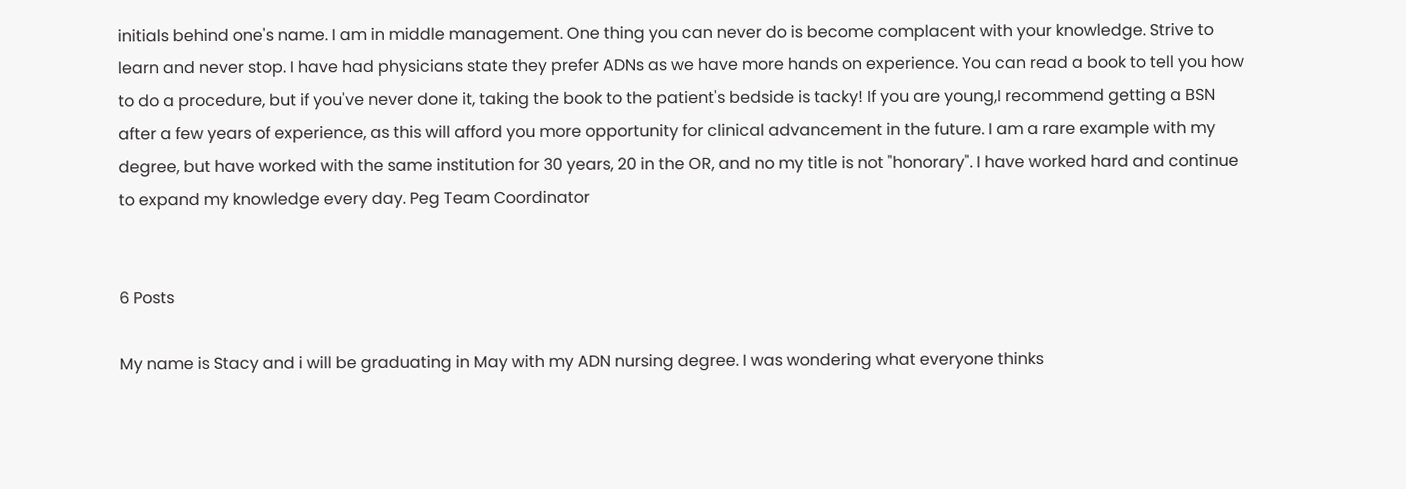initials behind one's name. I am in middle management. One thing you can never do is become complacent with your knowledge. Strive to learn and never stop. I have had physicians state they prefer ADNs as we have more hands on experience. You can read a book to tell you how to do a procedure, but if you've never done it, taking the book to the patient's bedside is tacky! If you are young,I recommend getting a BSN after a few years of experience, as this will afford you more opportunity for clinical advancement in the future. I am a rare example with my degree, but have worked with the same institution for 30 years, 20 in the OR, and no my title is not "honorary". I have worked hard and continue to expand my knowledge every day. Peg Team Coordinator


6 Posts

My name is Stacy and i will be graduating in May with my ADN nursing degree. I was wondering what everyone thinks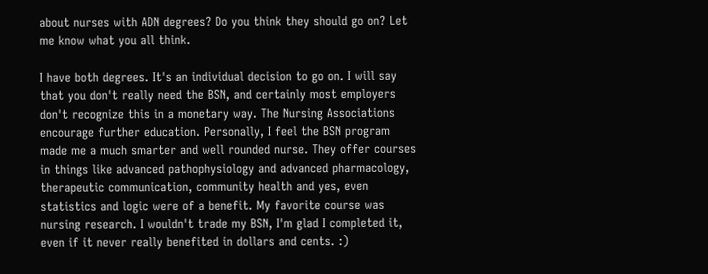about nurses with ADN degrees? Do you think they should go on? Let me know what you all think.

I have both degrees. It's an individual decision to go on. I will say that you don't really need the BSN, and certainly most employers don't recognize this in a monetary way. The Nursing Associations encourage further education. Personally, I feel the BSN program made me a much smarter and well rounded nurse. They offer courses in things like advanced pathophysiology and advanced pharmacology, therapeutic communication, community health and yes, even statistics and logic were of a benefit. My favorite course was nursing research. I wouldn't trade my BSN, I'm glad I completed it, even if it never really benefited in dollars and cents. :)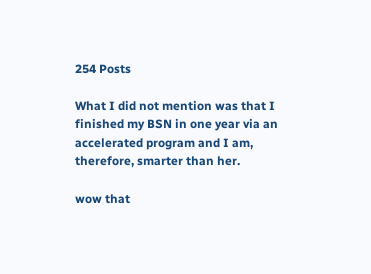254 Posts

What I did not mention was that I finished my BSN in one year via an accelerated program and I am, therefore, smarter than her.

wow that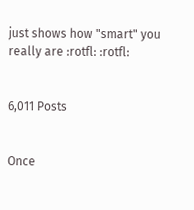just shows how "smart" you really are :rotfl: :rotfl:


6,011 Posts


Once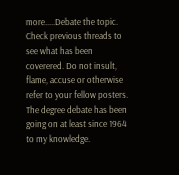more.....Debate the topic. Check previous threads to see what has been coverered. Do not insult, flame, accuse or otherwise refer to your fellow posters. The degree debate has been going on at least since 1964 to my knowledge.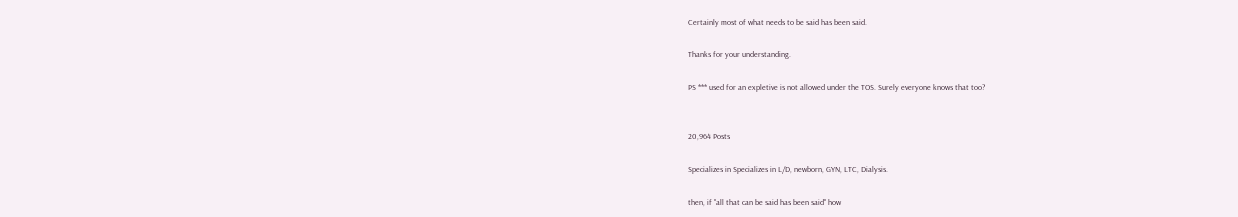Certainly most of what needs to be said has been said.

Thanks for your understanding.

PS *** used for an expletive is not allowed under the TOS. Surely everyone knows that too?


20,964 Posts

Specializes in Specializes in L/D, newborn, GYN, LTC, Dialysis.

then, if "all that can be said has been said" how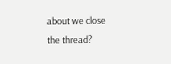about we close the thread?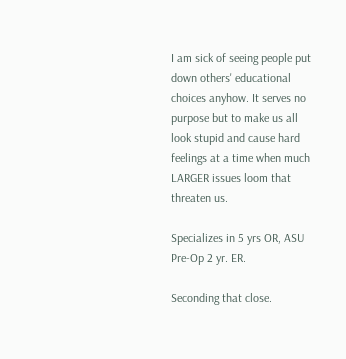I am sick of seeing people put down others' educational choices anyhow. It serves no purpose but to make us all look stupid and cause hard feelings at a time when much LARGER issues loom that threaten us.

Specializes in 5 yrs OR, ASU Pre-Op 2 yr. ER.

Seconding that close.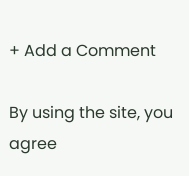+ Add a Comment

By using the site, you agree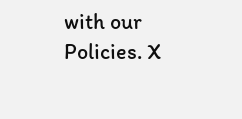with our Policies. X